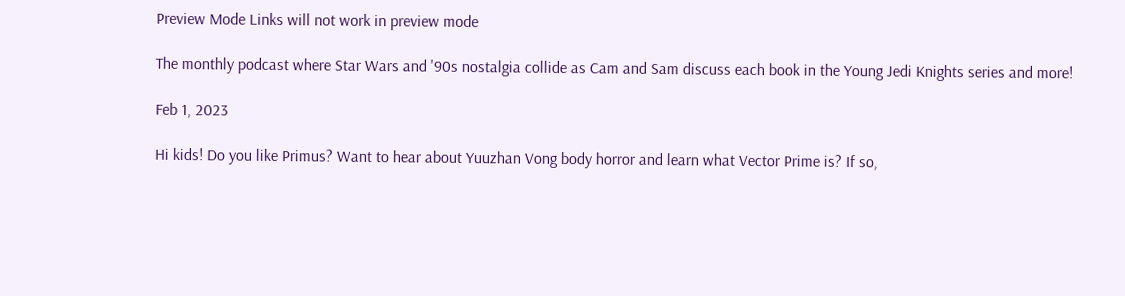Preview Mode Links will not work in preview mode

The monthly podcast where Star Wars and '90s nostalgia collide as Cam and Sam discuss each book in the Young Jedi Knights series and more!

Feb 1, 2023

Hi kids! Do you like Primus? Want to hear about Yuuzhan Vong body horror and learn what Vector Prime is? If so,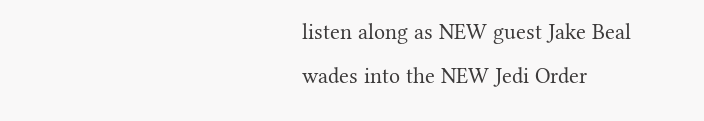listen along as NEW guest Jake Beal wades into the NEW Jedi Order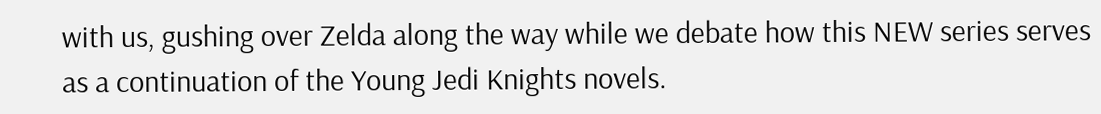with us, gushing over Zelda along the way while we debate how this NEW series serves as a continuation of the Young Jedi Knights novels.